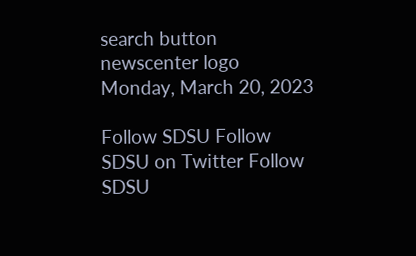search button
newscenter logo
Monday, March 20, 2023

Follow SDSU Follow SDSU on Twitter Follow SDSU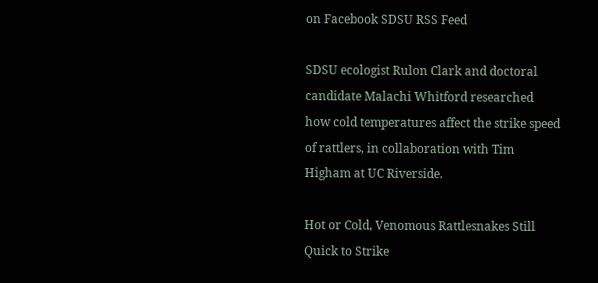on Facebook SDSU RSS Feed

SDSU ecologist Rulon Clark and doctoral candidate Malachi Whitford researched how cold temperatures affect the strike speed of rattlers, in collaboration with Tim Higham at UC Riverside.

Hot or Cold, Venomous Rattlesnakes Still Quick to Strike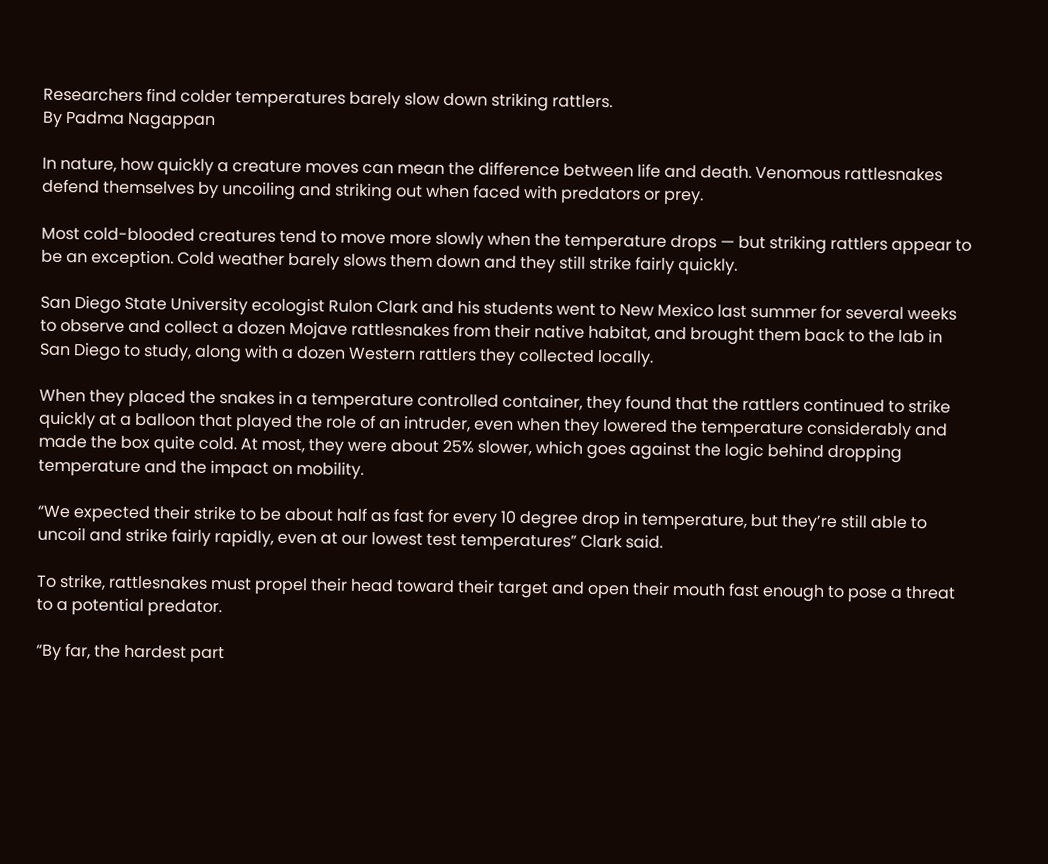Researchers find colder temperatures barely slow down striking rattlers.
By Padma Nagappan

In nature, how quickly a creature moves can mean the difference between life and death. Venomous rattlesnakes defend themselves by uncoiling and striking out when faced with predators or prey.

Most cold-blooded creatures tend to move more slowly when the temperature drops — but striking rattlers appear to be an exception. Cold weather barely slows them down and they still strike fairly quickly.

San Diego State University ecologist Rulon Clark and his students went to New Mexico last summer for several weeks to observe and collect a dozen Mojave rattlesnakes from their native habitat, and brought them back to the lab in San Diego to study, along with a dozen Western rattlers they collected locally.

When they placed the snakes in a temperature controlled container, they found that the rattlers continued to strike quickly at a balloon that played the role of an intruder, even when they lowered the temperature considerably and made the box quite cold. At most, they were about 25% slower, which goes against the logic behind dropping temperature and the impact on mobility.

“We expected their strike to be about half as fast for every 10 degree drop in temperature, but they’re still able to uncoil and strike fairly rapidly, even at our lowest test temperatures” Clark said.

To strike, rattlesnakes must propel their head toward their target and open their mouth fast enough to pose a threat to a potential predator.

“By far, the hardest part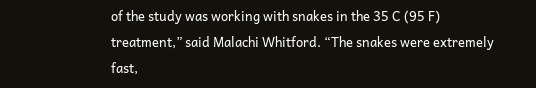of the study was working with snakes in the 35 C (95 F) treatment,” said Malachi Whitford. “The snakes were extremely fast,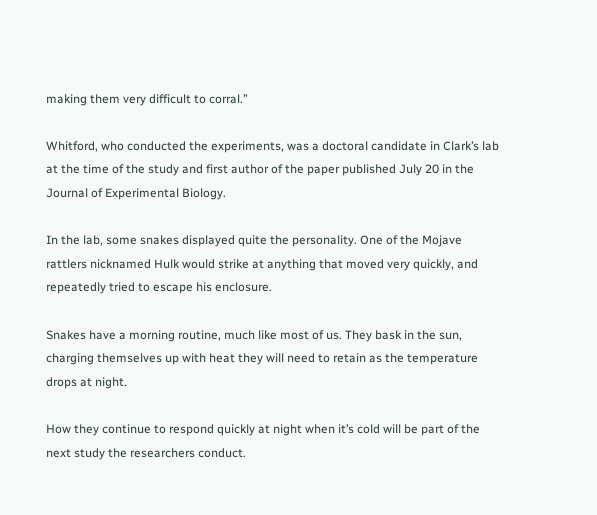making them very difficult to corral.”

Whitford, who conducted the experiments, was a doctoral candidate in Clark’s lab at the time of the study and first author of the paper published July 20 in the Journal of Experimental Biology.

In the lab, some snakes displayed quite the personality. One of the Mojave rattlers nicknamed Hulk would strike at anything that moved very quickly, and repeatedly tried to escape his enclosure.

Snakes have a morning routine, much like most of us. They bask in the sun, charging themselves up with heat they will need to retain as the temperature drops at night.

How they continue to respond quickly at night when it’s cold will be part of the next study the researchers conduct.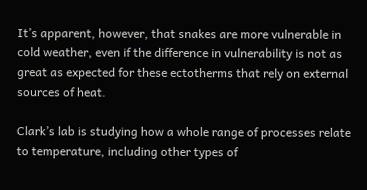It’s apparent, however, that snakes are more vulnerable in cold weather, even if the difference in vulnerability is not as great as expected for these ectotherms that rely on external sources of heat.

Clark’s lab is studying how a whole range of processes relate to temperature, including other types of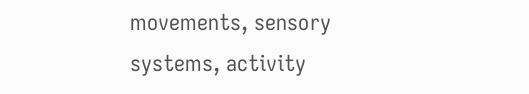movements, sensory systems, activity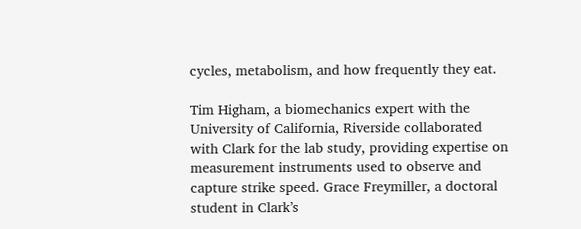cycles, metabolism, and how frequently they eat.

Tim Higham, a biomechanics expert with the University of California, Riverside collaborated with Clark for the lab study, providing expertise on measurement instruments used to observe and capture strike speed. Grace Freymiller, a doctoral student in Clark’s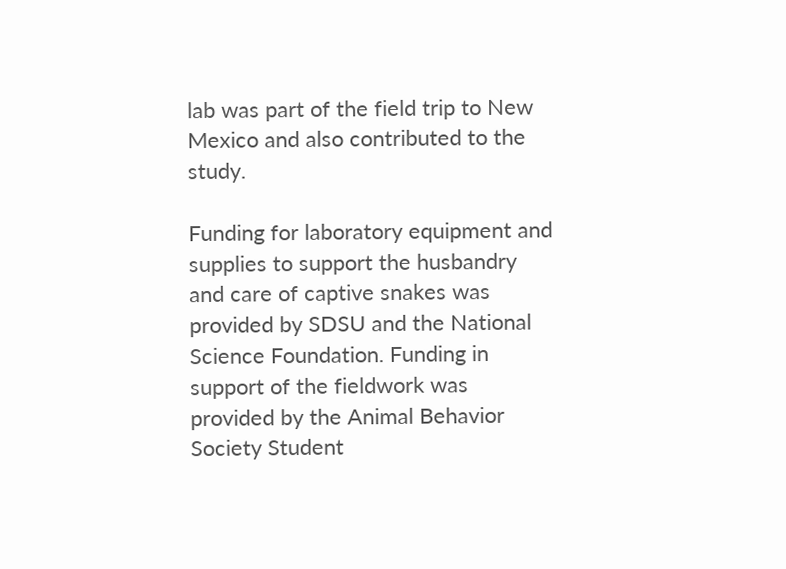lab was part of the field trip to New Mexico and also contributed to the study.

Funding for laboratory equipment and supplies to support the husbandry and care of captive snakes was provided by SDSU and the National Science Foundation. Funding in support of the fieldwork was provided by the Animal Behavior Society Student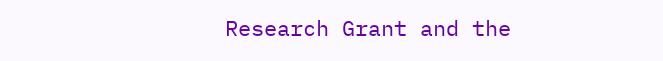Research Grant and the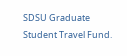SDSU Graduate Student Travel Fund.